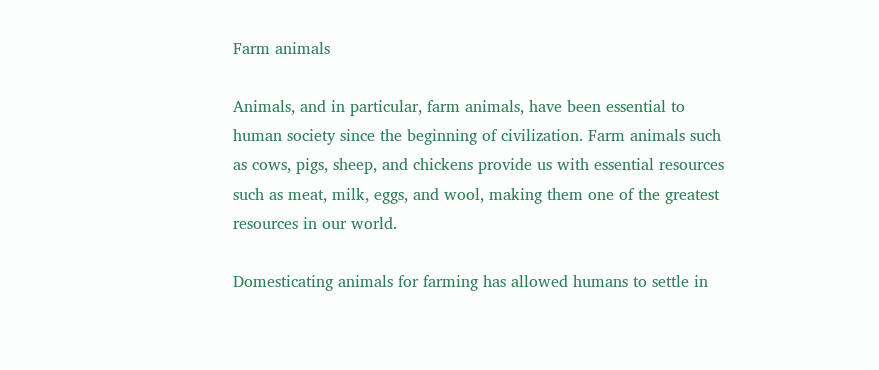Farm animals

Animals, and in particular, farm animals, have been essential to human society since the beginning of civilization. Farm animals such as cows, pigs, sheep, and chickens provide us with essential resources such as meat, milk, eggs, and wool, making them one of the greatest resources in our world.

Domesticating animals for farming has allowed humans to settle in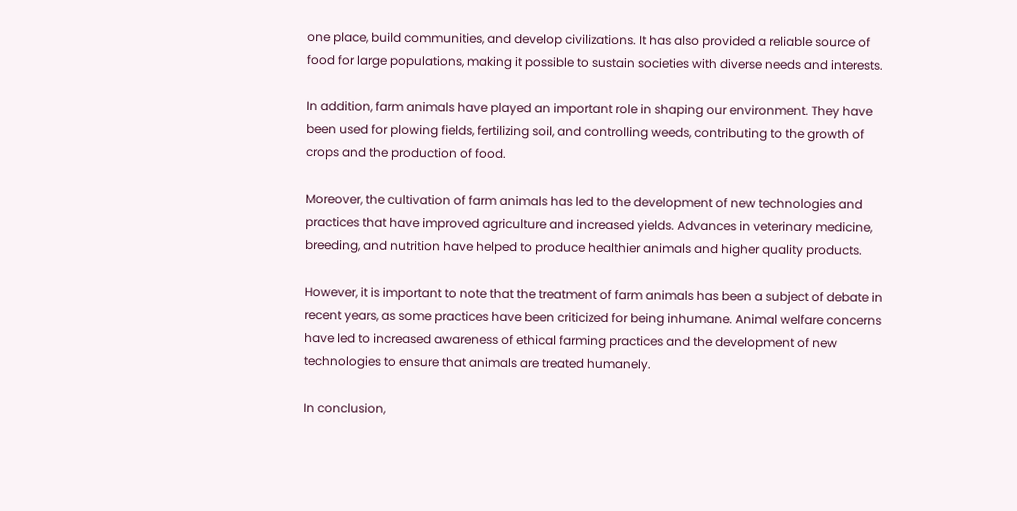one place, build communities, and develop civilizations. It has also provided a reliable source of food for large populations, making it possible to sustain societies with diverse needs and interests.

In addition, farm animals have played an important role in shaping our environment. They have been used for plowing fields, fertilizing soil, and controlling weeds, contributing to the growth of crops and the production of food.

Moreover, the cultivation of farm animals has led to the development of new technologies and practices that have improved agriculture and increased yields. Advances in veterinary medicine, breeding, and nutrition have helped to produce healthier animals and higher quality products.

However, it is important to note that the treatment of farm animals has been a subject of debate in recent years, as some practices have been criticized for being inhumane. Animal welfare concerns have led to increased awareness of ethical farming practices and the development of new technologies to ensure that animals are treated humanely.

In conclusion,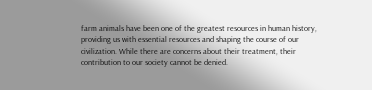farm animals have been one of the greatest resources in human history, providing us with essential resources and shaping the course of our civilization. While there are concerns about their treatment, their contribution to our society cannot be denied.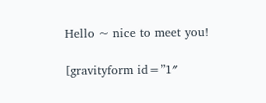Hello ~ nice to meet you!

[gravityform id=”1″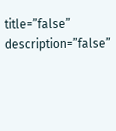title=”false” description=”false”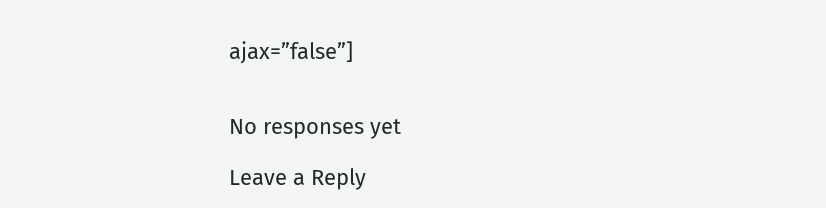ajax=”false”]


No responses yet

Leave a Reply